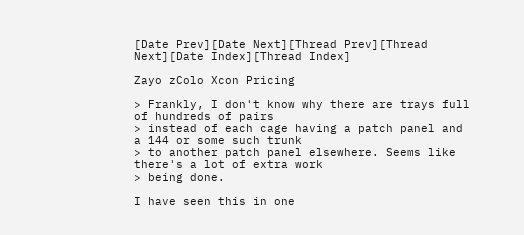[Date Prev][Date Next][Thread Prev][Thread Next][Date Index][Thread Index]

Zayo zColo Xcon Pricing

> Frankly, I don't know why there are trays full of hundreds of pairs
> instead of each cage having a patch panel and a 144 or some such trunk
> to another patch panel elsewhere. Seems like there's a lot of extra work
> being done.

I have seen this in one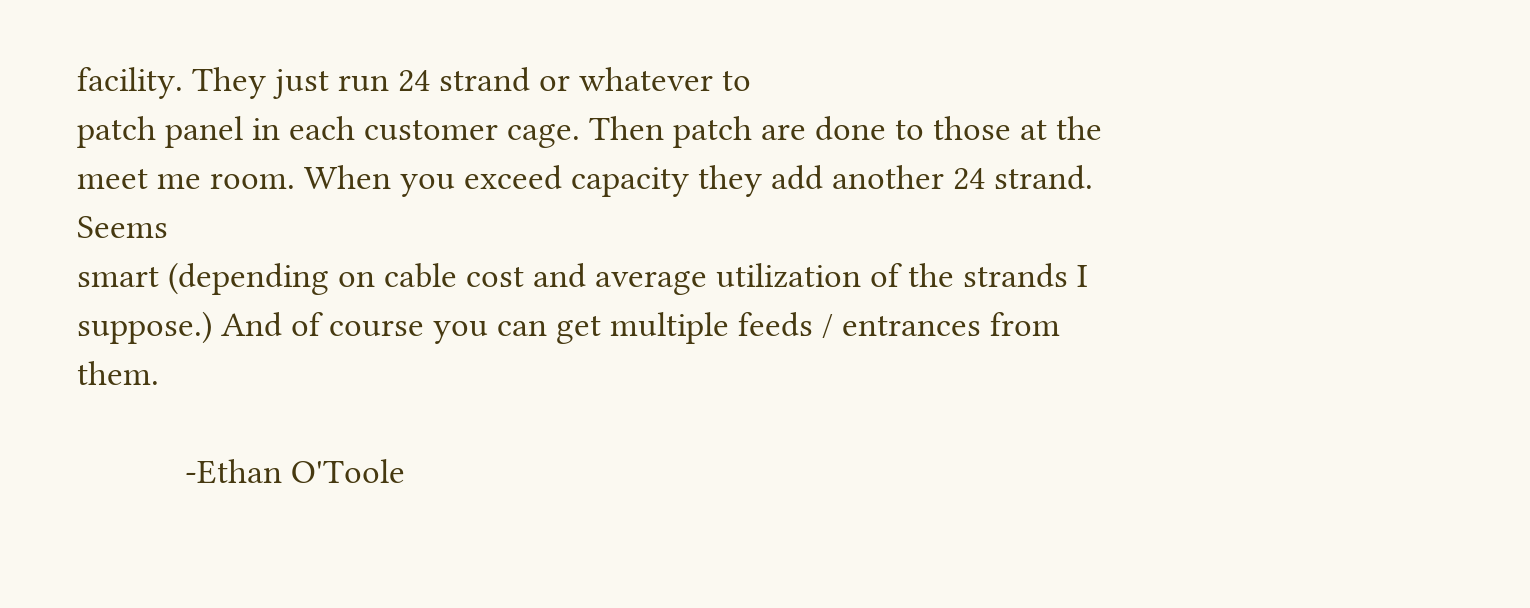facility. They just run 24 strand or whatever to
patch panel in each customer cage. Then patch are done to those at the
meet me room. When you exceed capacity they add another 24 strand. Seems
smart (depending on cable cost and average utilization of the strands I
suppose.) And of course you can get multiple feeds / entrances from them.

            -Ethan O'Toole